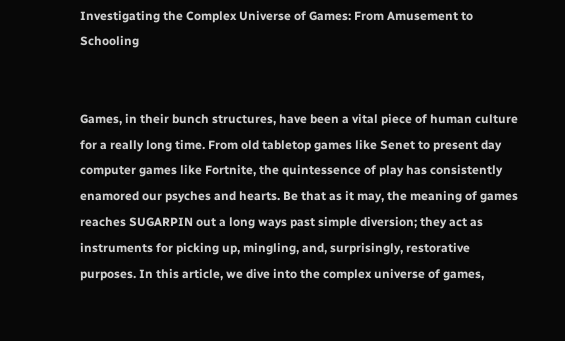Investigating the Complex Universe of Games: From Amusement to Schooling


Games, in their bunch structures, have been a vital piece of human culture for a really long time. From old tabletop games like Senet to present day computer games like Fortnite, the quintessence of play has consistently enamored our psyches and hearts. Be that as it may, the meaning of games reaches SUGARPIN out a long ways past simple diversion; they act as instruments for picking up, mingling, and, surprisingly, restorative purposes. In this article, we dive into the complex universe of games,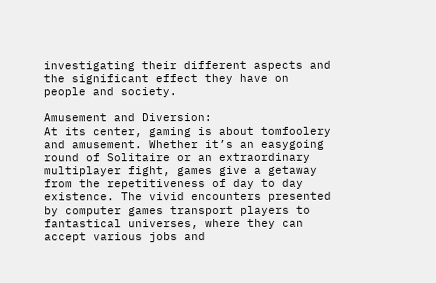investigating their different aspects and the significant effect they have on people and society.

Amusement and Diversion:
At its center, gaming is about tomfoolery and amusement. Whether it’s an easygoing round of Solitaire or an extraordinary multiplayer fight, games give a getaway from the repetitiveness of day to day existence. The vivid encounters presented by computer games transport players to fantastical universes, where they can accept various jobs and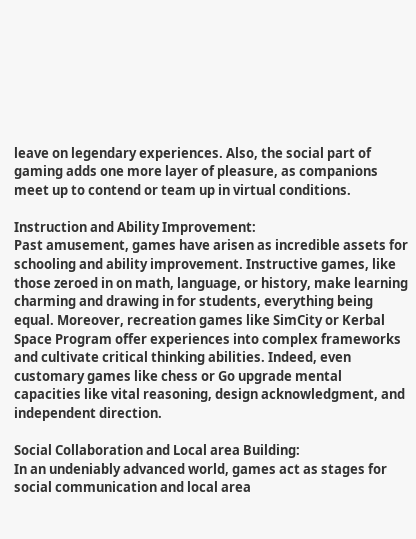leave on legendary experiences. Also, the social part of gaming adds one more layer of pleasure, as companions meet up to contend or team up in virtual conditions.

Instruction and Ability Improvement:
Past amusement, games have arisen as incredible assets for schooling and ability improvement. Instructive games, like those zeroed in on math, language, or history, make learning charming and drawing in for students, everything being equal. Moreover, recreation games like SimCity or Kerbal Space Program offer experiences into complex frameworks and cultivate critical thinking abilities. Indeed, even customary games like chess or Go upgrade mental capacities like vital reasoning, design acknowledgment, and independent direction.

Social Collaboration and Local area Building:
In an undeniably advanced world, games act as stages for social communication and local area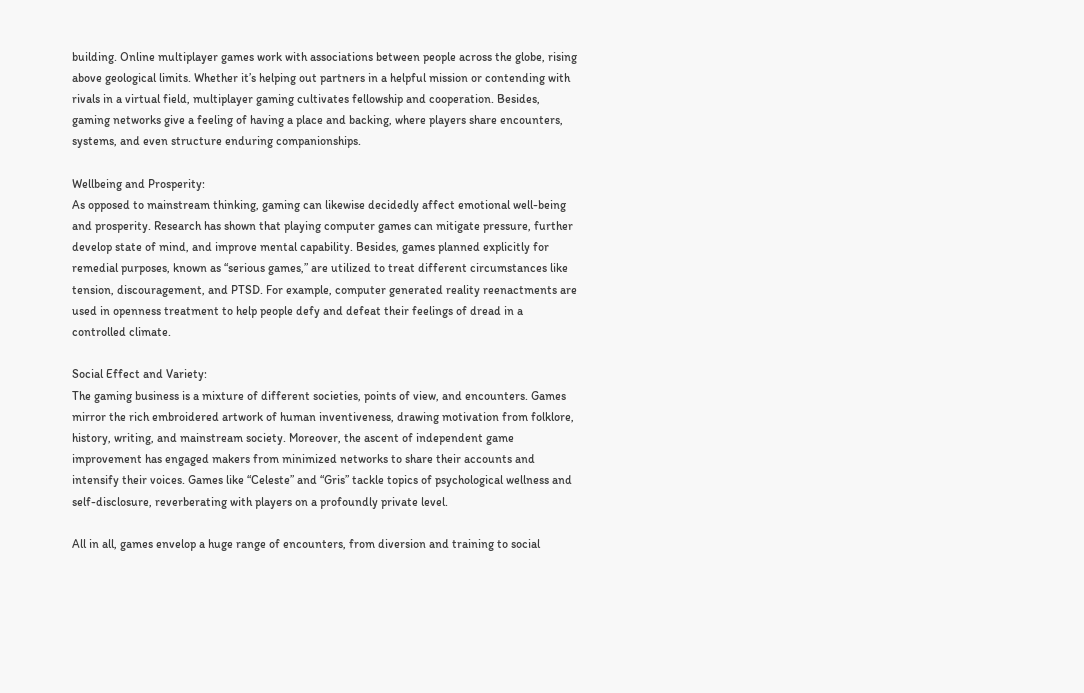building. Online multiplayer games work with associations between people across the globe, rising above geological limits. Whether it’s helping out partners in a helpful mission or contending with rivals in a virtual field, multiplayer gaming cultivates fellowship and cooperation. Besides, gaming networks give a feeling of having a place and backing, where players share encounters, systems, and even structure enduring companionships.

Wellbeing and Prosperity:
As opposed to mainstream thinking, gaming can likewise decidedly affect emotional well-being and prosperity. Research has shown that playing computer games can mitigate pressure, further develop state of mind, and improve mental capability. Besides, games planned explicitly for remedial purposes, known as “serious games,” are utilized to treat different circumstances like tension, discouragement, and PTSD. For example, computer generated reality reenactments are used in openness treatment to help people defy and defeat their feelings of dread in a controlled climate.

Social Effect and Variety:
The gaming business is a mixture of different societies, points of view, and encounters. Games mirror the rich embroidered artwork of human inventiveness, drawing motivation from folklore, history, writing, and mainstream society. Moreover, the ascent of independent game improvement has engaged makers from minimized networks to share their accounts and intensify their voices. Games like “Celeste” and “Gris” tackle topics of psychological wellness and self-disclosure, reverberating with players on a profoundly private level.

All in all, games envelop a huge range of encounters, from diversion and training to social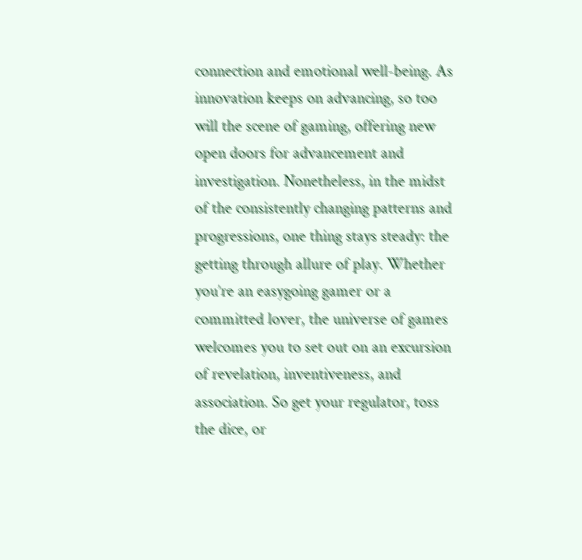connection and emotional well-being. As innovation keeps on advancing, so too will the scene of gaming, offering new open doors for advancement and investigation. Nonetheless, in the midst of the consistently changing patterns and progressions, one thing stays steady: the getting through allure of play. Whether you’re an easygoing gamer or a committed lover, the universe of games welcomes you to set out on an excursion of revelation, inventiveness, and association. So get your regulator, toss the dice, or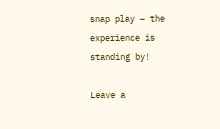snap play – the experience is standing by!

Leave a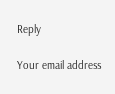Reply

Your email address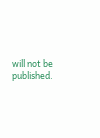will not be published.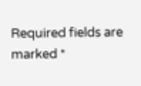Required fields are marked *